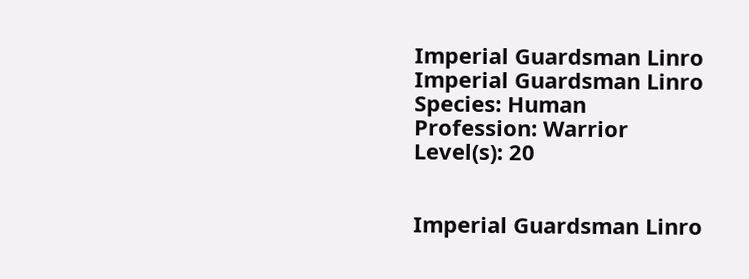Imperial Guardsman Linro
Imperial Guardsman Linro
Species: Human
Profession: Warrior
Level(s): 20


Imperial Guardsman Linro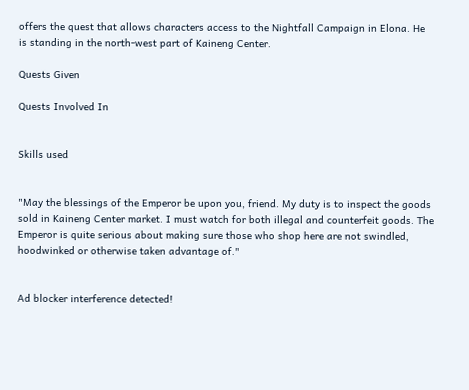offers the quest that allows characters access to the Nightfall Campaign in Elona. He is standing in the north-west part of Kaineng Center.

Quests Given

Quests Involved In


Skills used


"May the blessings of the Emperor be upon you, friend. My duty is to inspect the goods sold in Kaineng Center market. I must watch for both illegal and counterfeit goods. The Emperor is quite serious about making sure those who shop here are not swindled, hoodwinked or otherwise taken advantage of."


Ad blocker interference detected!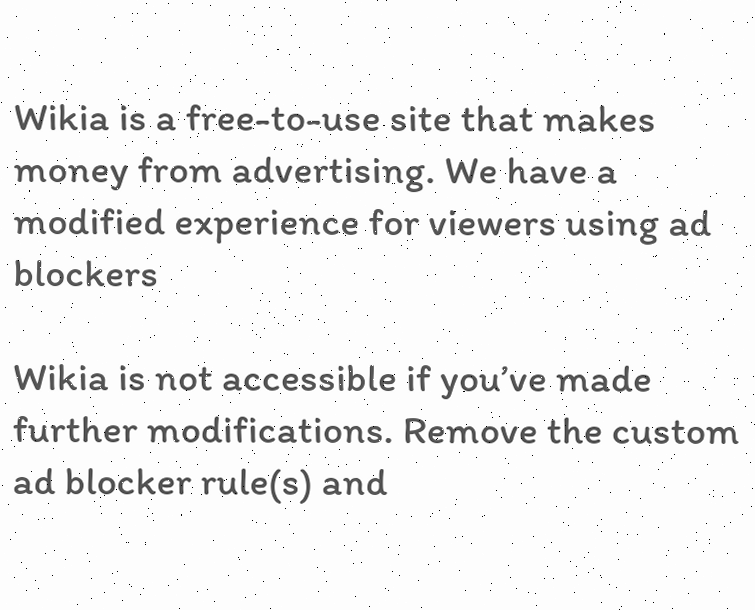Wikia is a free-to-use site that makes money from advertising. We have a modified experience for viewers using ad blockers

Wikia is not accessible if you’ve made further modifications. Remove the custom ad blocker rule(s) and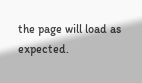the page will load as expected.